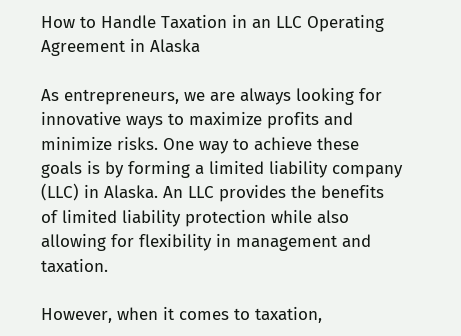How to Handle Taxation in an LLC Operating Agreement in Alaska

As entrepreneurs, we are always looking for innovative ways to maximize profits and minimize risks. One way to achieve these goals is by forming a limited liability company (LLC) in Alaska. An LLC provides the benefits of limited liability protection while also allowing for flexibility in management and taxation.

However, when it comes to taxation,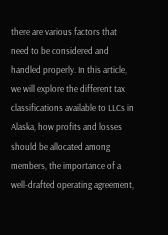there are various factors that need to be considered and handled properly. In this article, we will explore the different tax classifications available to LLCs in Alaska, how profits and losses should be allocated among members, the importance of a well-drafted operating agreement,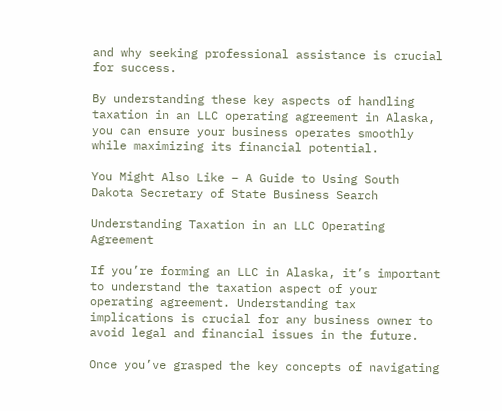and why seeking professional assistance is crucial for success.

By understanding these key aspects of handling taxation in an LLC operating agreement in Alaska, you can ensure your business operates smoothly while maximizing its financial potential.

You Might Also Like – A Guide to Using South Dakota Secretary of State Business Search

Understanding Taxation in an LLC Operating Agreement

If you’re forming an LLC in Alaska, it’s important to understand the taxation aspect of your operating agreement. Understanding tax implications is crucial for any business owner to avoid legal and financial issues in the future.

Once you’ve grasped the key concepts of navigating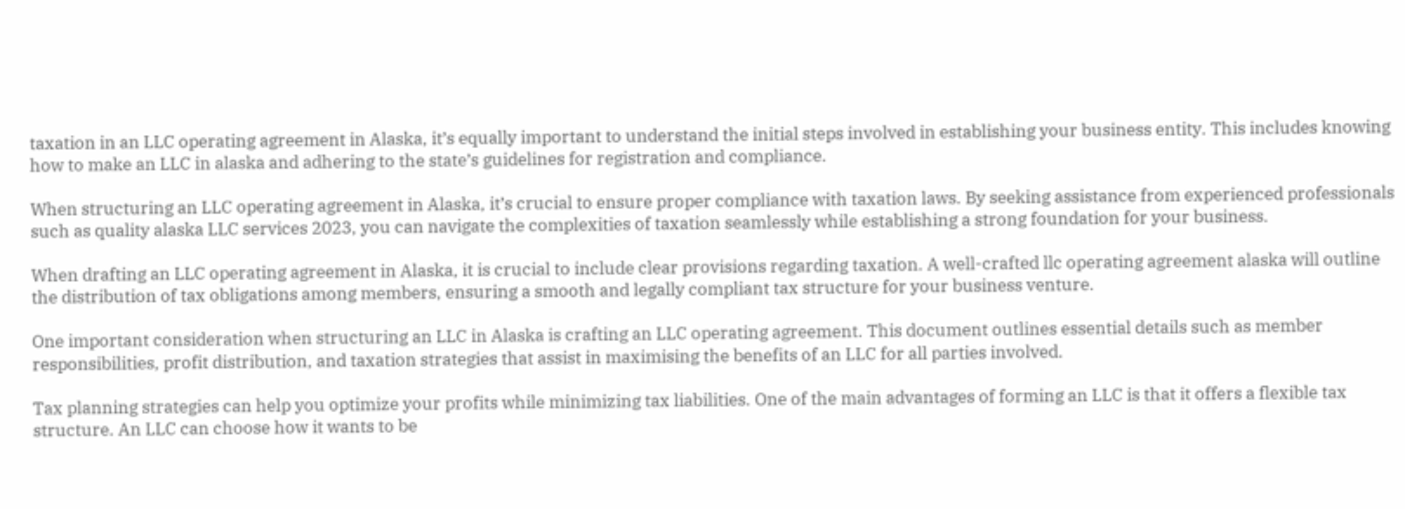taxation in an LLC operating agreement in Alaska, it’s equally important to understand the initial steps involved in establishing your business entity. This includes knowing how to make an LLC in alaska and adhering to the state’s guidelines for registration and compliance.

When structuring an LLC operating agreement in Alaska, it’s crucial to ensure proper compliance with taxation laws. By seeking assistance from experienced professionals such as quality alaska LLC services 2023, you can navigate the complexities of taxation seamlessly while establishing a strong foundation for your business.

When drafting an LLC operating agreement in Alaska, it is crucial to include clear provisions regarding taxation. A well-crafted llc operating agreement alaska will outline the distribution of tax obligations among members, ensuring a smooth and legally compliant tax structure for your business venture.

One important consideration when structuring an LLC in Alaska is crafting an LLC operating agreement. This document outlines essential details such as member responsibilities, profit distribution, and taxation strategies that assist in maximising the benefits of an LLC for all parties involved.

Tax planning strategies can help you optimize your profits while minimizing tax liabilities. One of the main advantages of forming an LLC is that it offers a flexible tax structure. An LLC can choose how it wants to be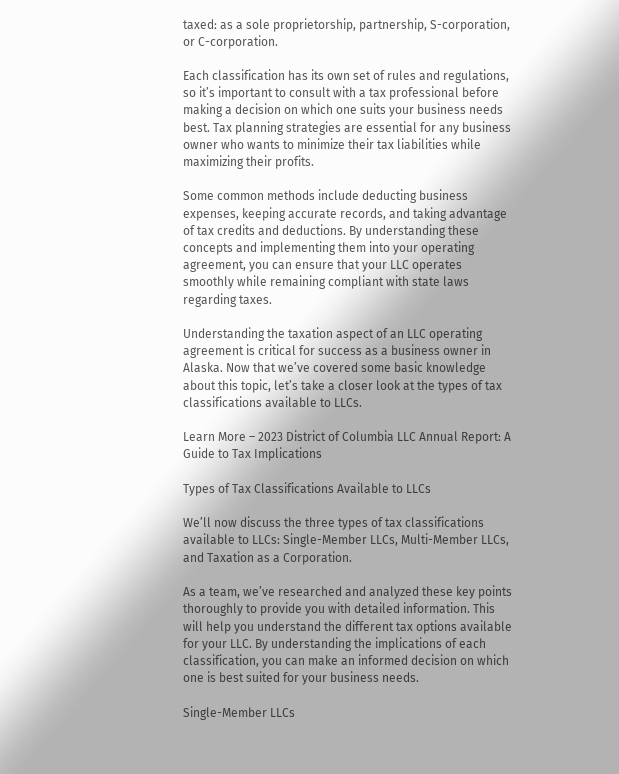taxed: as a sole proprietorship, partnership, S-corporation, or C-corporation.

Each classification has its own set of rules and regulations, so it’s important to consult with a tax professional before making a decision on which one suits your business needs best. Tax planning strategies are essential for any business owner who wants to minimize their tax liabilities while maximizing their profits.

Some common methods include deducting business expenses, keeping accurate records, and taking advantage of tax credits and deductions. By understanding these concepts and implementing them into your operating agreement, you can ensure that your LLC operates smoothly while remaining compliant with state laws regarding taxes.

Understanding the taxation aspect of an LLC operating agreement is critical for success as a business owner in Alaska. Now that we’ve covered some basic knowledge about this topic, let’s take a closer look at the types of tax classifications available to LLCs.

Learn More – 2023 District of Columbia LLC Annual Report: A Guide to Tax Implications

Types of Tax Classifications Available to LLCs

We’ll now discuss the three types of tax classifications available to LLCs: Single-Member LLCs, Multi-Member LLCs, and Taxation as a Corporation.

As a team, we’ve researched and analyzed these key points thoroughly to provide you with detailed information. This will help you understand the different tax options available for your LLC. By understanding the implications of each classification, you can make an informed decision on which one is best suited for your business needs.

Single-Member LLCs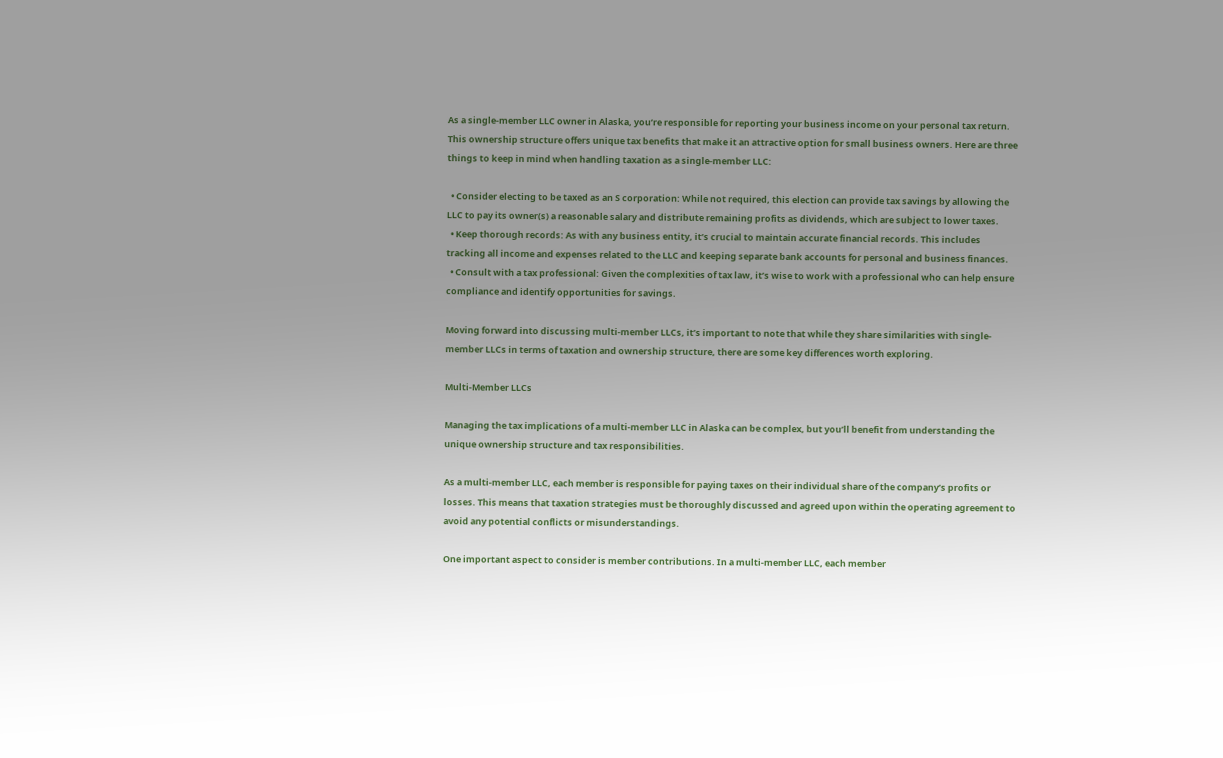As a single-member LLC owner in Alaska, you’re responsible for reporting your business income on your personal tax return. This ownership structure offers unique tax benefits that make it an attractive option for small business owners. Here are three things to keep in mind when handling taxation as a single-member LLC:

  • Consider electing to be taxed as an S corporation: While not required, this election can provide tax savings by allowing the LLC to pay its owner(s) a reasonable salary and distribute remaining profits as dividends, which are subject to lower taxes.
  • Keep thorough records: As with any business entity, it’s crucial to maintain accurate financial records. This includes tracking all income and expenses related to the LLC and keeping separate bank accounts for personal and business finances.
  • Consult with a tax professional: Given the complexities of tax law, it’s wise to work with a professional who can help ensure compliance and identify opportunities for savings.

Moving forward into discussing multi-member LLCs, it’s important to note that while they share similarities with single-member LLCs in terms of taxation and ownership structure, there are some key differences worth exploring.

Multi-Member LLCs

Managing the tax implications of a multi-member LLC in Alaska can be complex, but you’ll benefit from understanding the unique ownership structure and tax responsibilities.

As a multi-member LLC, each member is responsible for paying taxes on their individual share of the company’s profits or losses. This means that taxation strategies must be thoroughly discussed and agreed upon within the operating agreement to avoid any potential conflicts or misunderstandings.

One important aspect to consider is member contributions. In a multi-member LLC, each member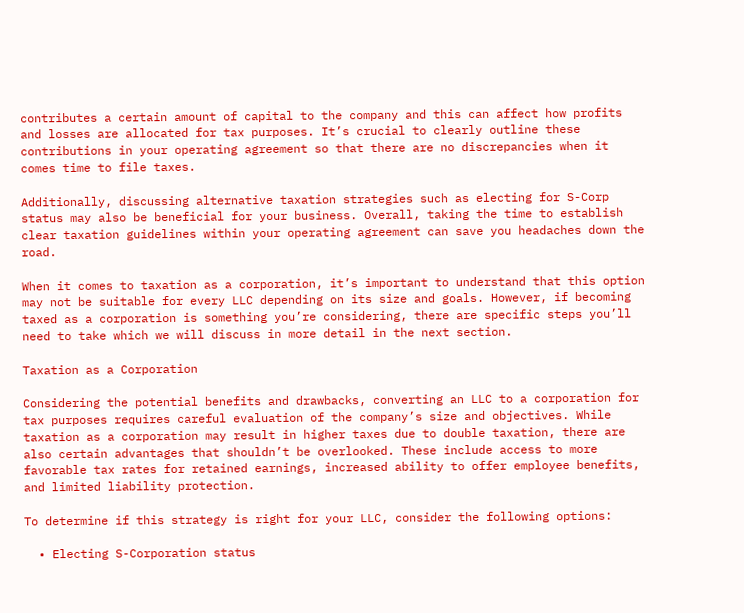contributes a certain amount of capital to the company and this can affect how profits and losses are allocated for tax purposes. It’s crucial to clearly outline these contributions in your operating agreement so that there are no discrepancies when it comes time to file taxes.

Additionally, discussing alternative taxation strategies such as electing for S-Corp status may also be beneficial for your business. Overall, taking the time to establish clear taxation guidelines within your operating agreement can save you headaches down the road.

When it comes to taxation as a corporation, it’s important to understand that this option may not be suitable for every LLC depending on its size and goals. However, if becoming taxed as a corporation is something you’re considering, there are specific steps you’ll need to take which we will discuss in more detail in the next section.

Taxation as a Corporation

Considering the potential benefits and drawbacks, converting an LLC to a corporation for tax purposes requires careful evaluation of the company’s size and objectives. While taxation as a corporation may result in higher taxes due to double taxation, there are also certain advantages that shouldn’t be overlooked. These include access to more favorable tax rates for retained earnings, increased ability to offer employee benefits, and limited liability protection.

To determine if this strategy is right for your LLC, consider the following options:

  • Electing S-Corporation status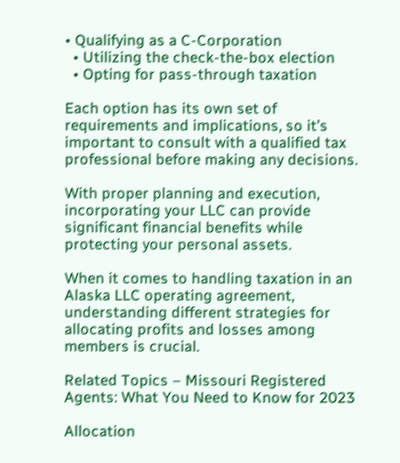• Qualifying as a C-Corporation
  • Utilizing the check-the-box election
  • Opting for pass-through taxation

Each option has its own set of requirements and implications, so it’s important to consult with a qualified tax professional before making any decisions.

With proper planning and execution, incorporating your LLC can provide significant financial benefits while protecting your personal assets.

When it comes to handling taxation in an Alaska LLC operating agreement, understanding different strategies for allocating profits and losses among members is crucial.

Related Topics – Missouri Registered Agents: What You Need to Know for 2023

Allocation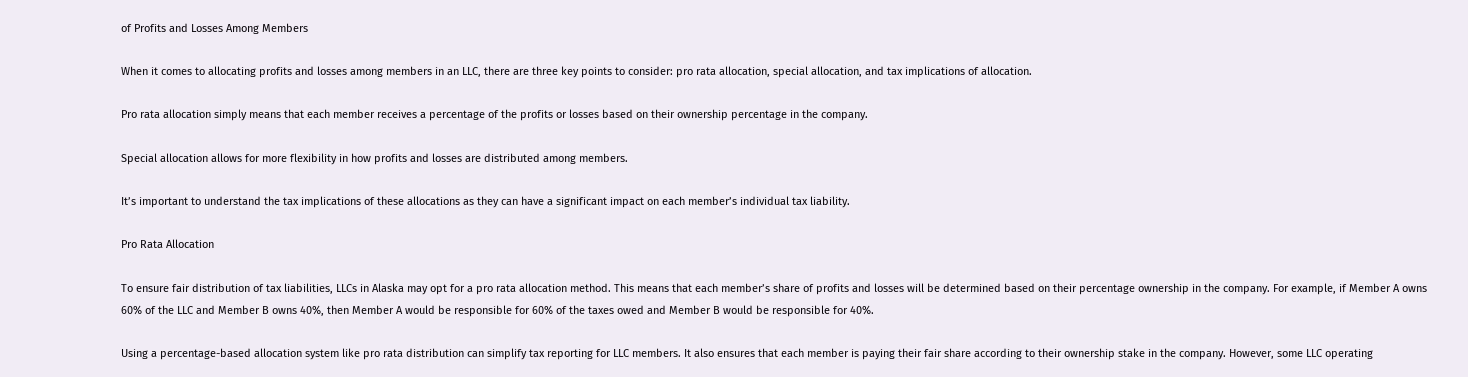of Profits and Losses Among Members

When it comes to allocating profits and losses among members in an LLC, there are three key points to consider: pro rata allocation, special allocation, and tax implications of allocation.

Pro rata allocation simply means that each member receives a percentage of the profits or losses based on their ownership percentage in the company.

Special allocation allows for more flexibility in how profits and losses are distributed among members.

It’s important to understand the tax implications of these allocations as they can have a significant impact on each member’s individual tax liability.

Pro Rata Allocation

To ensure fair distribution of tax liabilities, LLCs in Alaska may opt for a pro rata allocation method. This means that each member’s share of profits and losses will be determined based on their percentage ownership in the company. For example, if Member A owns 60% of the LLC and Member B owns 40%, then Member A would be responsible for 60% of the taxes owed and Member B would be responsible for 40%.

Using a percentage-based allocation system like pro rata distribution can simplify tax reporting for LLC members. It also ensures that each member is paying their fair share according to their ownership stake in the company. However, some LLC operating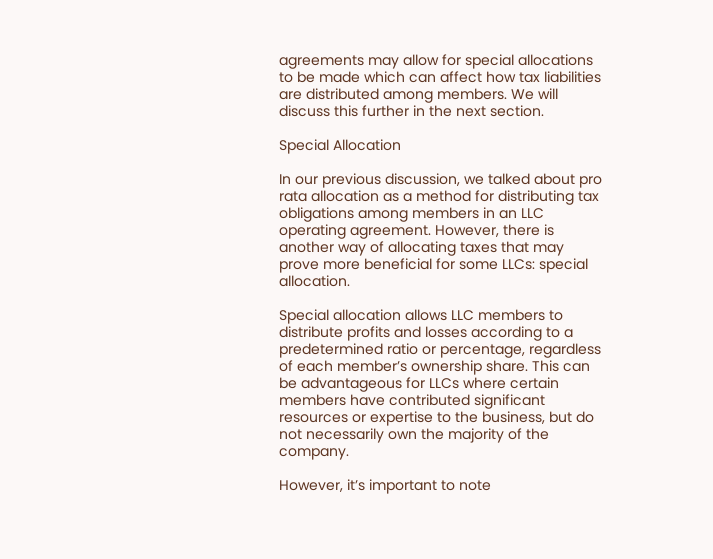agreements may allow for special allocations to be made which can affect how tax liabilities are distributed among members. We will discuss this further in the next section.

Special Allocation

In our previous discussion, we talked about pro rata allocation as a method for distributing tax obligations among members in an LLC operating agreement. However, there is another way of allocating taxes that may prove more beneficial for some LLCs: special allocation.

Special allocation allows LLC members to distribute profits and losses according to a predetermined ratio or percentage, regardless of each member’s ownership share. This can be advantageous for LLCs where certain members have contributed significant resources or expertise to the business, but do not necessarily own the majority of the company.

However, it’s important to note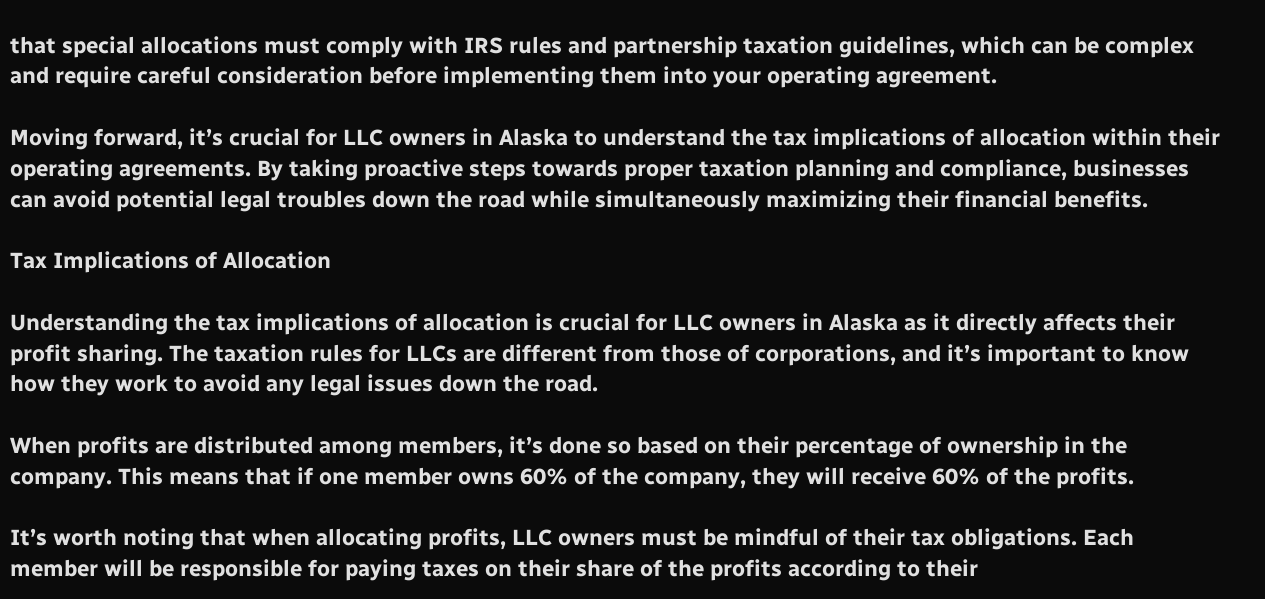that special allocations must comply with IRS rules and partnership taxation guidelines, which can be complex and require careful consideration before implementing them into your operating agreement.

Moving forward, it’s crucial for LLC owners in Alaska to understand the tax implications of allocation within their operating agreements. By taking proactive steps towards proper taxation planning and compliance, businesses can avoid potential legal troubles down the road while simultaneously maximizing their financial benefits.

Tax Implications of Allocation

Understanding the tax implications of allocation is crucial for LLC owners in Alaska as it directly affects their profit sharing. The taxation rules for LLCs are different from those of corporations, and it’s important to know how they work to avoid any legal issues down the road.

When profits are distributed among members, it’s done so based on their percentage of ownership in the company. This means that if one member owns 60% of the company, they will receive 60% of the profits.

It’s worth noting that when allocating profits, LLC owners must be mindful of their tax obligations. Each member will be responsible for paying taxes on their share of the profits according to their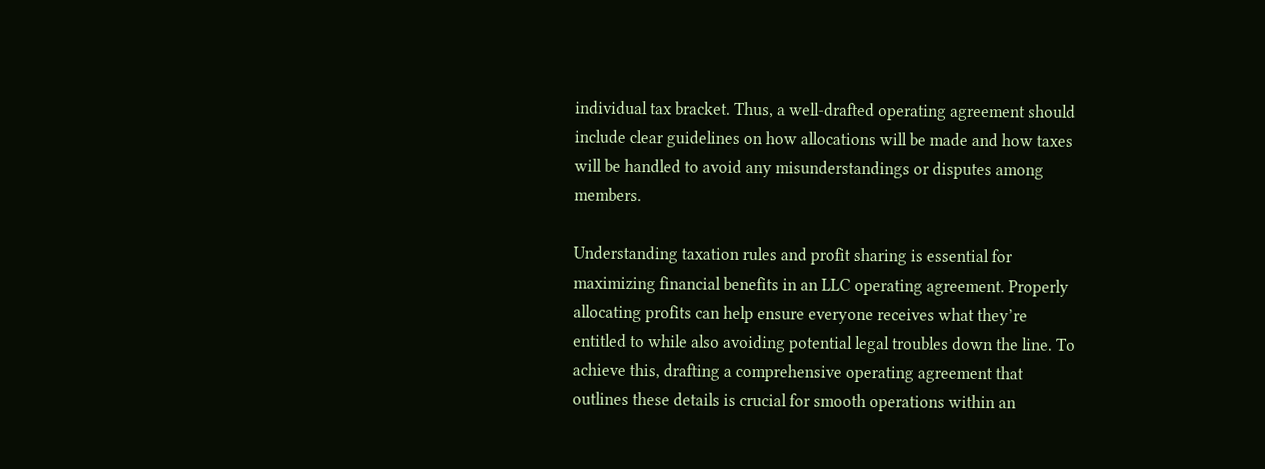individual tax bracket. Thus, a well-drafted operating agreement should include clear guidelines on how allocations will be made and how taxes will be handled to avoid any misunderstandings or disputes among members.

Understanding taxation rules and profit sharing is essential for maximizing financial benefits in an LLC operating agreement. Properly allocating profits can help ensure everyone receives what they’re entitled to while also avoiding potential legal troubles down the line. To achieve this, drafting a comprehensive operating agreement that outlines these details is crucial for smooth operations within an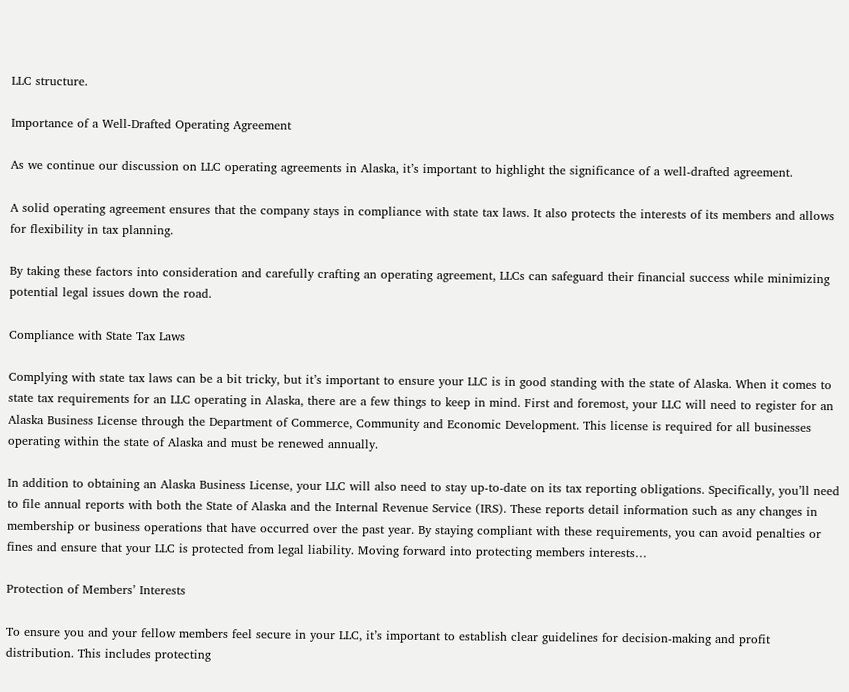LLC structure.

Importance of a Well-Drafted Operating Agreement

As we continue our discussion on LLC operating agreements in Alaska, it’s important to highlight the significance of a well-drafted agreement.

A solid operating agreement ensures that the company stays in compliance with state tax laws. It also protects the interests of its members and allows for flexibility in tax planning.

By taking these factors into consideration and carefully crafting an operating agreement, LLCs can safeguard their financial success while minimizing potential legal issues down the road.

Compliance with State Tax Laws

Complying with state tax laws can be a bit tricky, but it’s important to ensure your LLC is in good standing with the state of Alaska. When it comes to state tax requirements for an LLC operating in Alaska, there are a few things to keep in mind. First and foremost, your LLC will need to register for an Alaska Business License through the Department of Commerce, Community and Economic Development. This license is required for all businesses operating within the state of Alaska and must be renewed annually.

In addition to obtaining an Alaska Business License, your LLC will also need to stay up-to-date on its tax reporting obligations. Specifically, you’ll need to file annual reports with both the State of Alaska and the Internal Revenue Service (IRS). These reports detail information such as any changes in membership or business operations that have occurred over the past year. By staying compliant with these requirements, you can avoid penalties or fines and ensure that your LLC is protected from legal liability. Moving forward into protecting members interests…

Protection of Members’ Interests

To ensure you and your fellow members feel secure in your LLC, it’s important to establish clear guidelines for decision-making and profit distribution. This includes protecting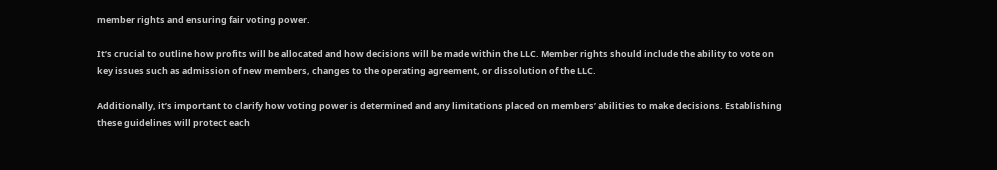member rights and ensuring fair voting power.

It’s crucial to outline how profits will be allocated and how decisions will be made within the LLC. Member rights should include the ability to vote on key issues such as admission of new members, changes to the operating agreement, or dissolution of the LLC.

Additionally, it’s important to clarify how voting power is determined and any limitations placed on members’ abilities to make decisions. Establishing these guidelines will protect each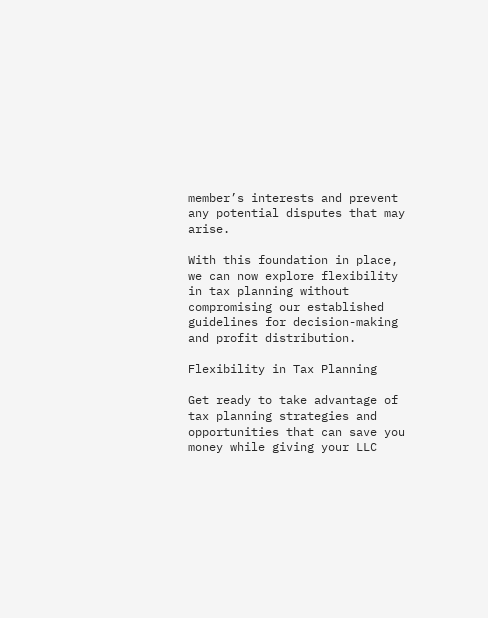member’s interests and prevent any potential disputes that may arise.

With this foundation in place, we can now explore flexibility in tax planning without compromising our established guidelines for decision-making and profit distribution.

Flexibility in Tax Planning

Get ready to take advantage of tax planning strategies and opportunities that can save you money while giving your LLC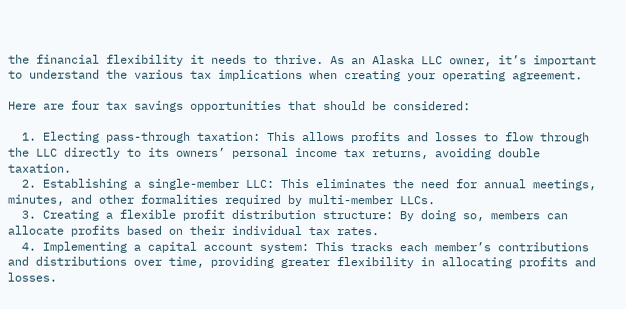the financial flexibility it needs to thrive. As an Alaska LLC owner, it’s important to understand the various tax implications when creating your operating agreement.

Here are four tax savings opportunities that should be considered:

  1. Electing pass-through taxation: This allows profits and losses to flow through the LLC directly to its owners’ personal income tax returns, avoiding double taxation.
  2. Establishing a single-member LLC: This eliminates the need for annual meetings, minutes, and other formalities required by multi-member LLCs.
  3. Creating a flexible profit distribution structure: By doing so, members can allocate profits based on their individual tax rates.
  4. Implementing a capital account system: This tracks each member’s contributions and distributions over time, providing greater flexibility in allocating profits and losses.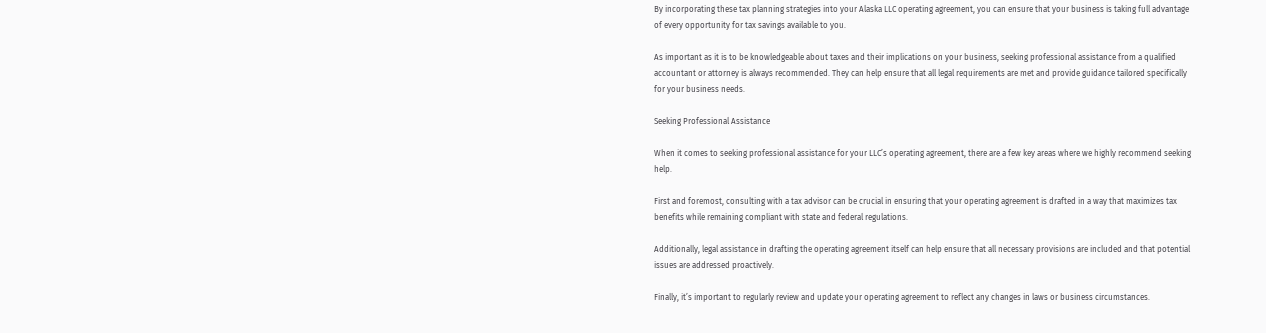By incorporating these tax planning strategies into your Alaska LLC operating agreement, you can ensure that your business is taking full advantage of every opportunity for tax savings available to you.

As important as it is to be knowledgeable about taxes and their implications on your business, seeking professional assistance from a qualified accountant or attorney is always recommended. They can help ensure that all legal requirements are met and provide guidance tailored specifically for your business needs.

Seeking Professional Assistance

When it comes to seeking professional assistance for your LLC’s operating agreement, there are a few key areas where we highly recommend seeking help.

First and foremost, consulting with a tax advisor can be crucial in ensuring that your operating agreement is drafted in a way that maximizes tax benefits while remaining compliant with state and federal regulations.

Additionally, legal assistance in drafting the operating agreement itself can help ensure that all necessary provisions are included and that potential issues are addressed proactively.

Finally, it’s important to regularly review and update your operating agreement to reflect any changes in laws or business circumstances.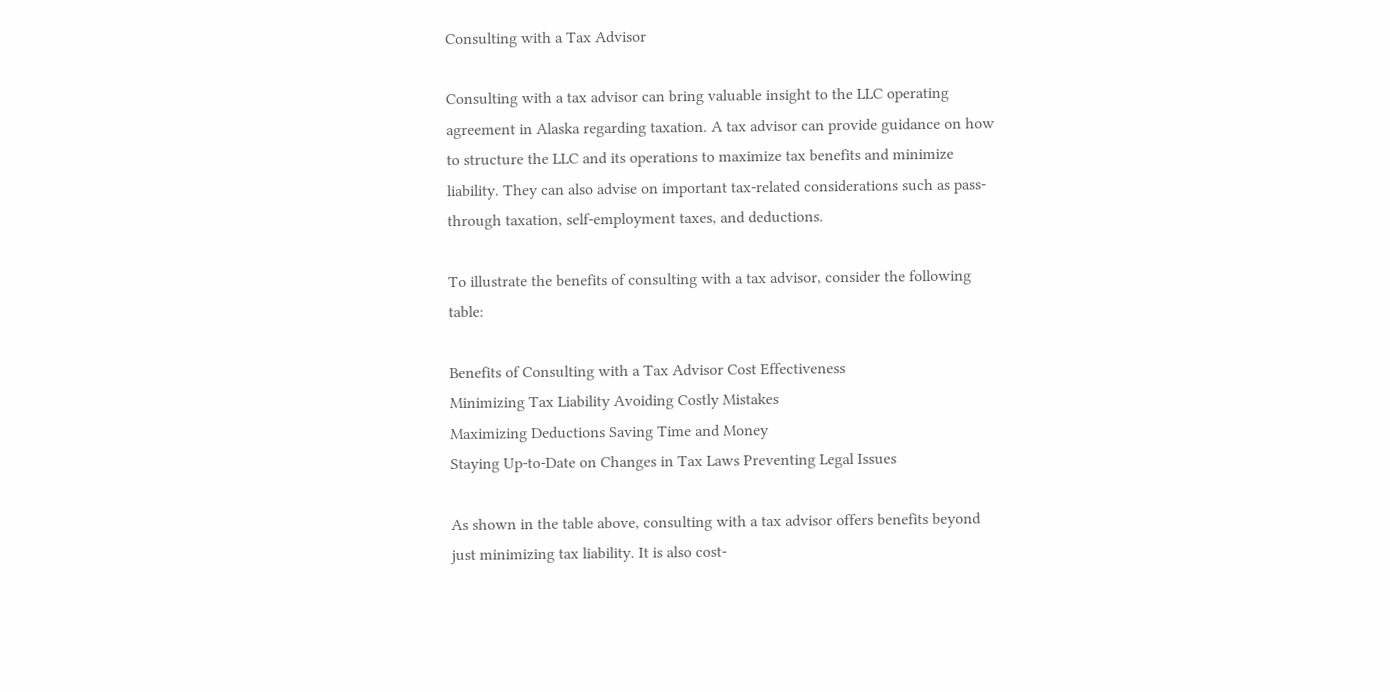Consulting with a Tax Advisor

Consulting with a tax advisor can bring valuable insight to the LLC operating agreement in Alaska regarding taxation. A tax advisor can provide guidance on how to structure the LLC and its operations to maximize tax benefits and minimize liability. They can also advise on important tax-related considerations such as pass-through taxation, self-employment taxes, and deductions.

To illustrate the benefits of consulting with a tax advisor, consider the following table:

Benefits of Consulting with a Tax Advisor Cost Effectiveness
Minimizing Tax Liability Avoiding Costly Mistakes
Maximizing Deductions Saving Time and Money
Staying Up-to-Date on Changes in Tax Laws Preventing Legal Issues

As shown in the table above, consulting with a tax advisor offers benefits beyond just minimizing tax liability. It is also cost-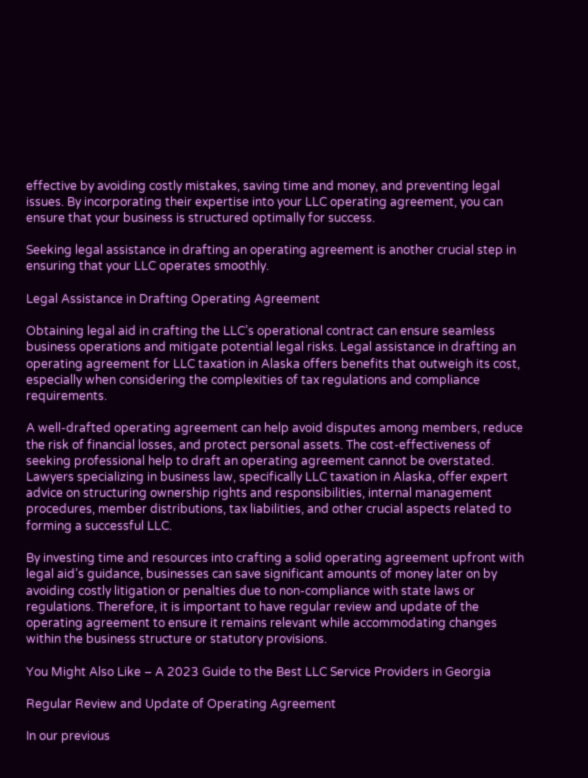effective by avoiding costly mistakes, saving time and money, and preventing legal issues. By incorporating their expertise into your LLC operating agreement, you can ensure that your business is structured optimally for success.

Seeking legal assistance in drafting an operating agreement is another crucial step in ensuring that your LLC operates smoothly.

Legal Assistance in Drafting Operating Agreement

Obtaining legal aid in crafting the LLC’s operational contract can ensure seamless business operations and mitigate potential legal risks. Legal assistance in drafting an operating agreement for LLC taxation in Alaska offers benefits that outweigh its cost, especially when considering the complexities of tax regulations and compliance requirements.

A well-drafted operating agreement can help avoid disputes among members, reduce the risk of financial losses, and protect personal assets. The cost-effectiveness of seeking professional help to draft an operating agreement cannot be overstated. Lawyers specializing in business law, specifically LLC taxation in Alaska, offer expert advice on structuring ownership rights and responsibilities, internal management procedures, member distributions, tax liabilities, and other crucial aspects related to forming a successful LLC.

By investing time and resources into crafting a solid operating agreement upfront with legal aid’s guidance, businesses can save significant amounts of money later on by avoiding costly litigation or penalties due to non-compliance with state laws or regulations. Therefore, it is important to have regular review and update of the operating agreement to ensure it remains relevant while accommodating changes within the business structure or statutory provisions.

You Might Also Like – A 2023 Guide to the Best LLC Service Providers in Georgia

Regular Review and Update of Operating Agreement

In our previous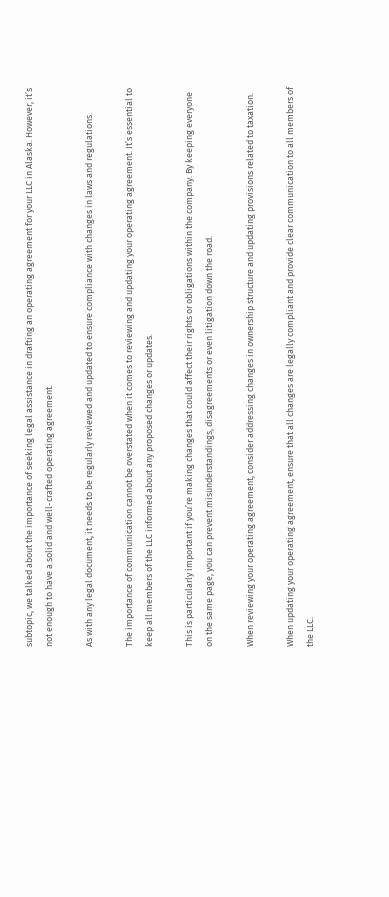subtopic, we talked about the importance of seeking legal assistance in drafting an operating agreement for your LLC in Alaska. However, it’s not enough to have a solid and well-crafted operating agreement.

As with any legal document, it needs to be regularly reviewed and updated to ensure compliance with changes in laws and regulations.

The importance of communication cannot be overstated when it comes to reviewing and updating your operating agreement. It’s essential to keep all members of the LLC informed about any proposed changes or updates.

This is particularly important if you’re making changes that could affect their rights or obligations within the company. By keeping everyone on the same page, you can prevent misunderstandings, disagreements or even litigation down the road.

When reviewing your operating agreement, consider addressing changes in ownership structure and updating provisions related to taxation.

When updating your operating agreement, ensure that all changes are legally compliant and provide clear communication to all members of the LLC.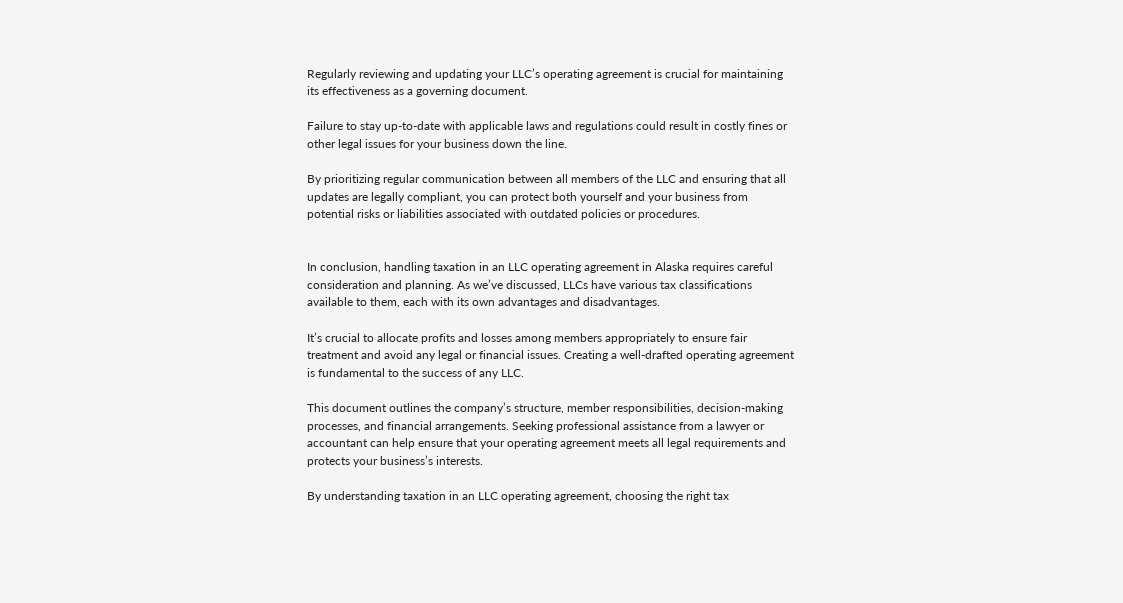Regularly reviewing and updating your LLC’s operating agreement is crucial for maintaining its effectiveness as a governing document.

Failure to stay up-to-date with applicable laws and regulations could result in costly fines or other legal issues for your business down the line.

By prioritizing regular communication between all members of the LLC and ensuring that all updates are legally compliant, you can protect both yourself and your business from potential risks or liabilities associated with outdated policies or procedures.


In conclusion, handling taxation in an LLC operating agreement in Alaska requires careful consideration and planning. As we’ve discussed, LLCs have various tax classifications available to them, each with its own advantages and disadvantages.

It’s crucial to allocate profits and losses among members appropriately to ensure fair treatment and avoid any legal or financial issues. Creating a well-drafted operating agreement is fundamental to the success of any LLC.

This document outlines the company’s structure, member responsibilities, decision-making processes, and financial arrangements. Seeking professional assistance from a lawyer or accountant can help ensure that your operating agreement meets all legal requirements and protects your business’s interests.

By understanding taxation in an LLC operating agreement, choosing the right tax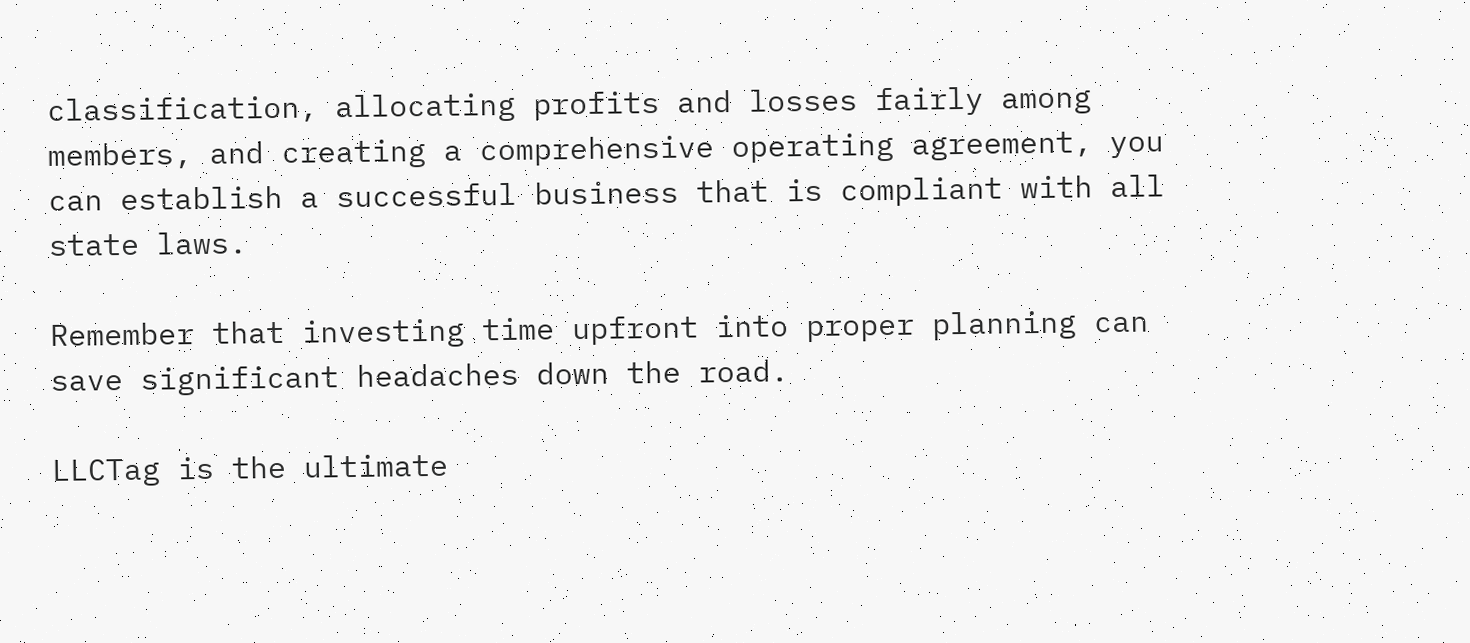classification, allocating profits and losses fairly among members, and creating a comprehensive operating agreement, you can establish a successful business that is compliant with all state laws.

Remember that investing time upfront into proper planning can save significant headaches down the road.

LLCTag is the ultimate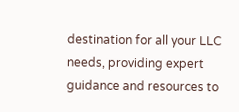destination for all your LLC needs, providing expert guidance and resources to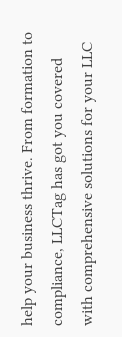help your business thrive. From formation to compliance, LLCTag has got you covered with comprehensive solutions for your LLC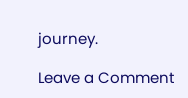journey.

Leave a Comment